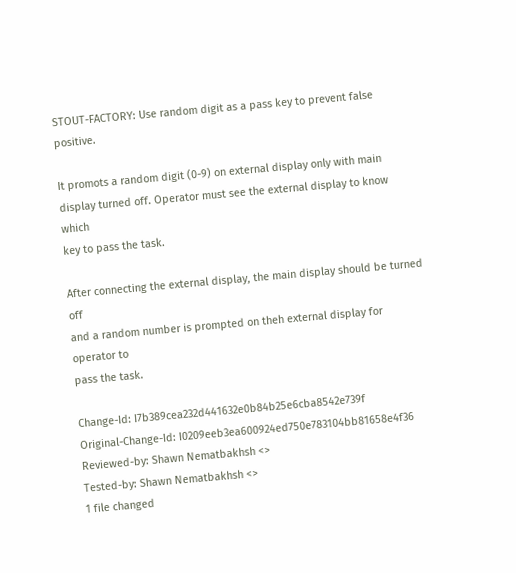STOUT-FACTORY: Use random digit as a pass key to prevent false positive.

It promots a random digit (0-9) on external display only with main
display turned off. Operator must see the external display to know which
key to pass the task.

After connecting the external display, the main display should be turned off
and a random number is prompted on theh external display for operator to
pass the task.

Change-Id: I7b389cea232d441632e0b84b25e6cba8542e739f
Original-Change-Id: I0209eeb3ea600924ed750e783104bb81658e4f36
Reviewed-by: Shawn Nematbakhsh <>
Tested-by: Shawn Nematbakhsh <>
1 file changed